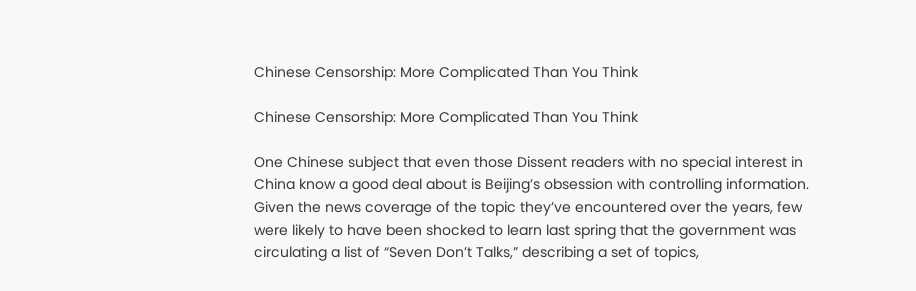Chinese Censorship: More Complicated Than You Think

Chinese Censorship: More Complicated Than You Think

One Chinese subject that even those Dissent readers with no special interest in China know a good deal about is Beijing’s obsession with controlling information. Given the news coverage of the topic they’ve encountered over the years, few were likely to have been shocked to learn last spring that the government was circulating a list of “Seven Don’t Talks,” describing a set of topics,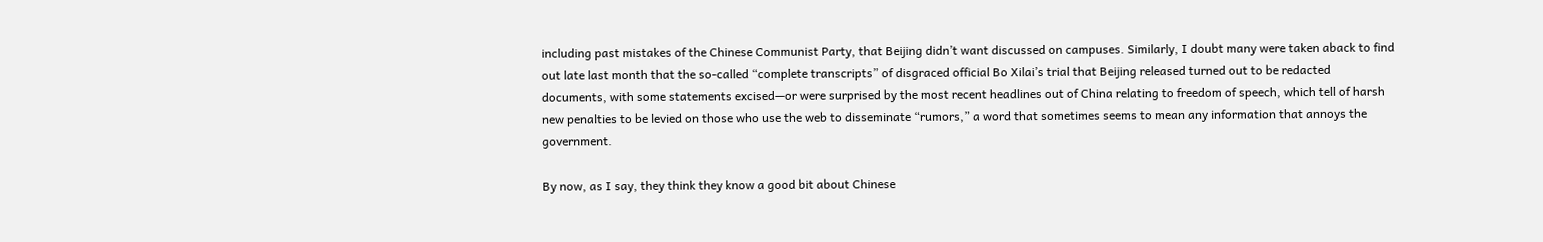including past mistakes of the Chinese Communist Party, that Beijing didn’t want discussed on campuses. Similarly, I doubt many were taken aback to find out late last month that the so-called “complete transcripts” of disgraced official Bo Xilai’s trial that Beijing released turned out to be redacted documents, with some statements excised—or were surprised by the most recent headlines out of China relating to freedom of speech, which tell of harsh new penalties to be levied on those who use the web to disseminate “rumors,” a word that sometimes seems to mean any information that annoys the government.

By now, as I say, they think they know a good bit about Chinese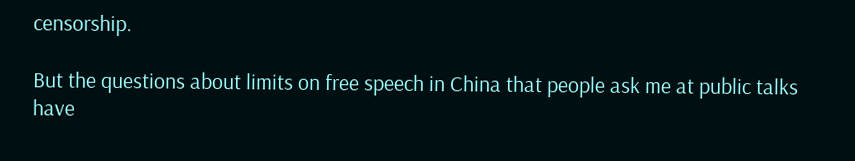censorship.

But the questions about limits on free speech in China that people ask me at public talks have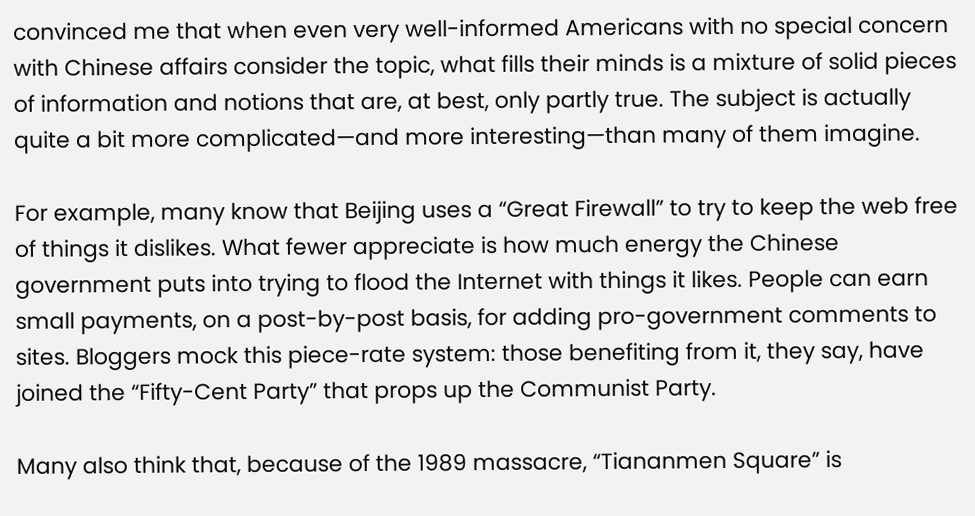convinced me that when even very well-informed Americans with no special concern with Chinese affairs consider the topic, what fills their minds is a mixture of solid pieces of information and notions that are, at best, only partly true. The subject is actually quite a bit more complicated—and more interesting—than many of them imagine.

For example, many know that Beijing uses a “Great Firewall” to try to keep the web free of things it dislikes. What fewer appreciate is how much energy the Chinese government puts into trying to flood the Internet with things it likes. People can earn small payments, on a post-by-post basis, for adding pro-government comments to sites. Bloggers mock this piece-rate system: those benefiting from it, they say, have joined the “Fifty-Cent Party” that props up the Communist Party.

Many also think that, because of the 1989 massacre, “Tiananmen Square” is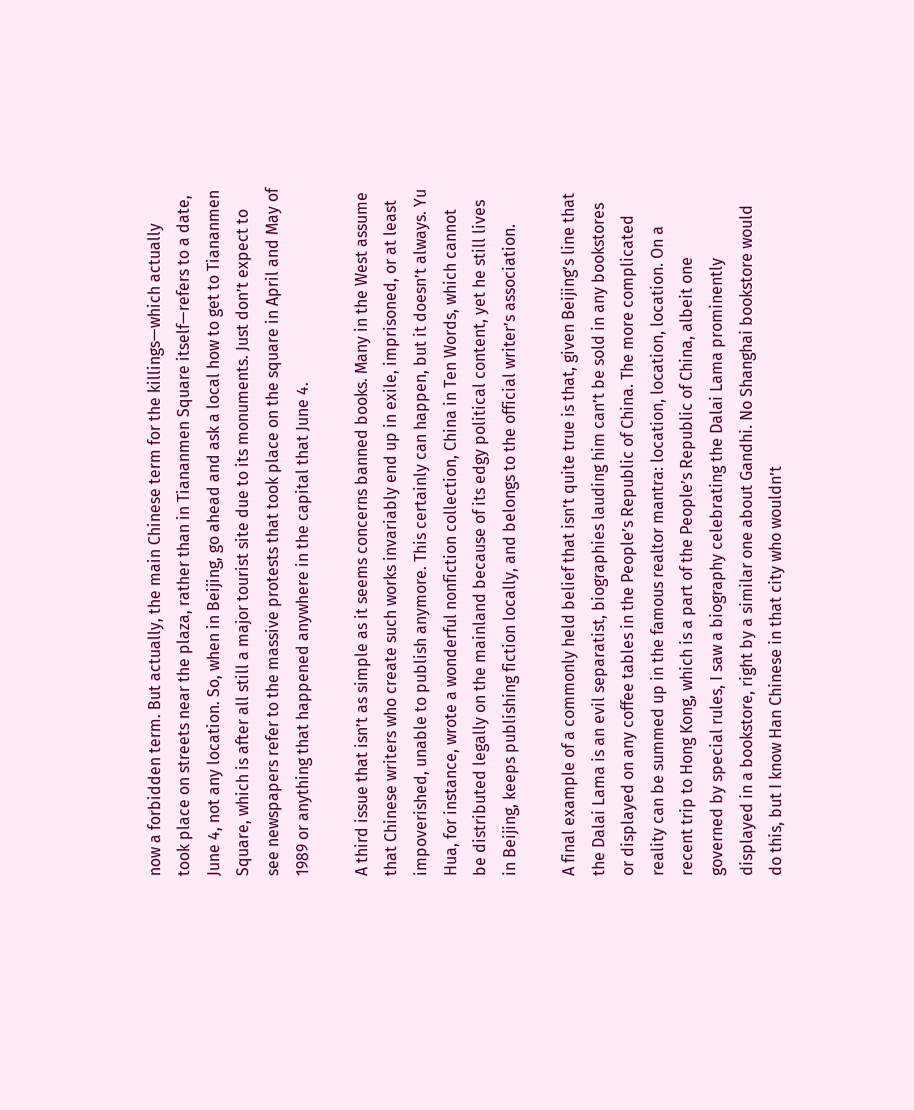now a forbidden term. But actually, the main Chinese term for the killings—which actually took place on streets near the plaza, rather than in Tiananmen Square itself—refers to a date, June 4, not any location. So, when in Beijing, go ahead and ask a local how to get to Tiananmen Square, which is after all still a major tourist site due to its monuments. Just don’t expect to see newspapers refer to the massive protests that took place on the square in April and May of 1989 or anything that happened anywhere in the capital that June 4.

A third issue that isn’t as simple as it seems concerns banned books. Many in the West assume that Chinese writers who create such works invariably end up in exile, imprisoned, or at least impoverished, unable to publish anymore. This certainly can happen, but it doesn’t always. Yu Hua, for instance, wrote a wonderful nonfiction collection, China in Ten Words, which cannot be distributed legally on the mainland because of its edgy political content, yet he still lives in Beijing, keeps publishing fiction locally, and belongs to the official writer’s association.

A final example of a commonly held belief that isn’t quite true is that, given Beijing’s line that the Dalai Lama is an evil separatist, biographies lauding him can’t be sold in any bookstores or displayed on any coffee tables in the People’s Republic of China. The more complicated reality can be summed up in the famous realtor mantra: location, location, location. On a recent trip to Hong Kong, which is a part of the People’s Republic of China, albeit one governed by special rules, I saw a biography celebrating the Dalai Lama prominently displayed in a bookstore, right by a similar one about Gandhi. No Shanghai bookstore would do this, but I know Han Chinese in that city who wouldn’t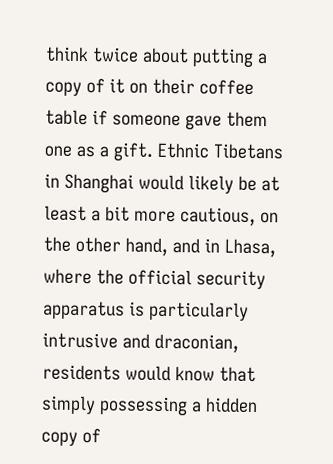think twice about putting a copy of it on their coffee table if someone gave them one as a gift. Ethnic Tibetans in Shanghai would likely be at least a bit more cautious, on the other hand, and in Lhasa, where the official security apparatus is particularly intrusive and draconian, residents would know that simply possessing a hidden copy of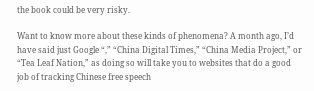the book could be very risky.

Want to know more about these kinds of phenomena? A month ago, I’d have said just Google “,” “China Digital Times,” “China Media Project,” or “Tea Leaf Nation,” as doing so will take you to websites that do a good job of tracking Chinese free speech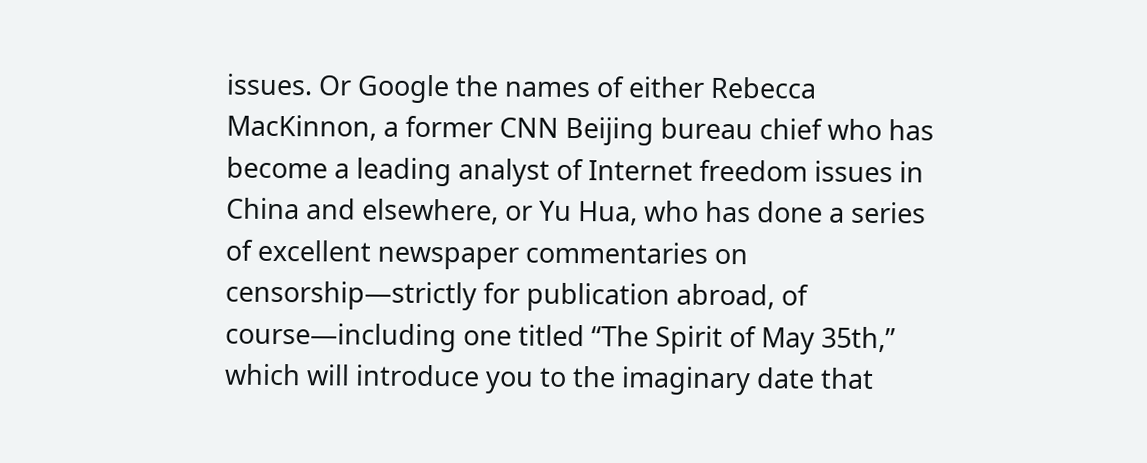issues. Or Google the names of either Rebecca MacKinnon, a former CNN Beijing bureau chief who has become a leading analyst of Internet freedom issues in China and elsewhere, or Yu Hua, who has done a series of excellent newspaper commentaries on censorship—strictly for publication abroad, of course—including one titled “The Spirit of May 35th,” which will introduce you to the imaginary date that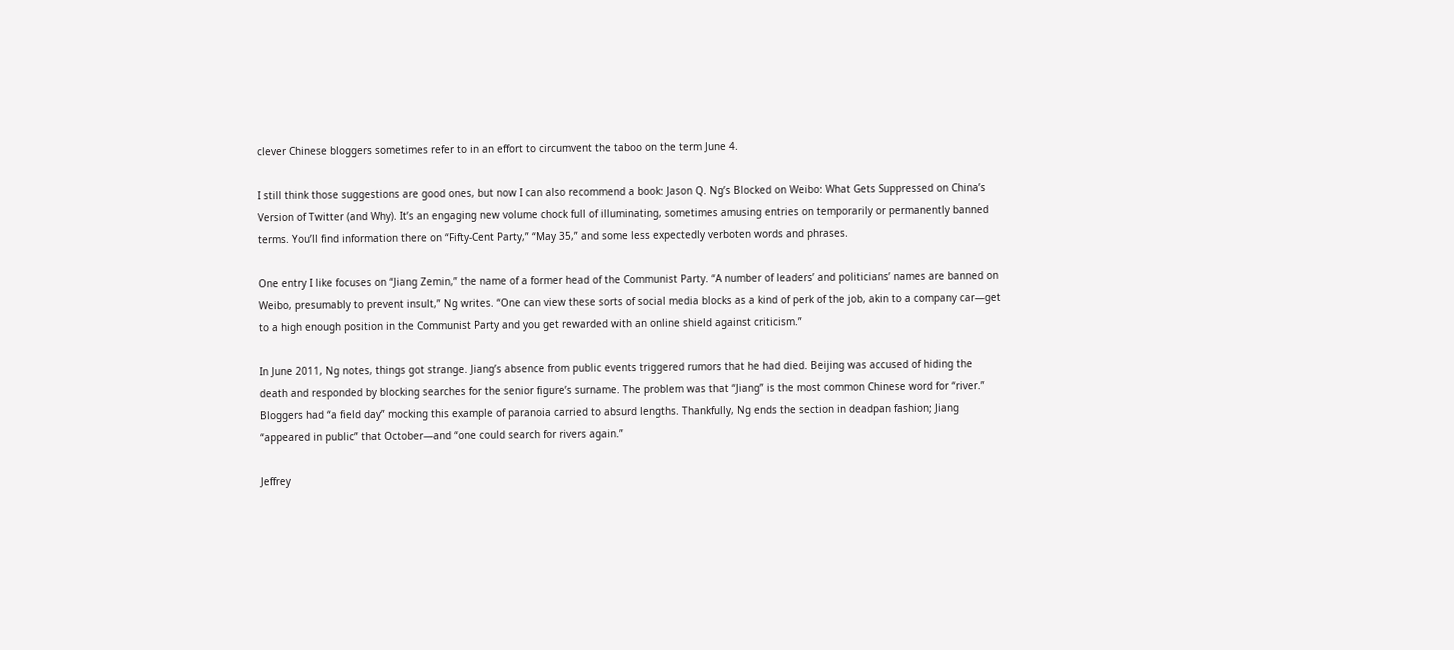clever Chinese bloggers sometimes refer to in an effort to circumvent the taboo on the term June 4.

I still think those suggestions are good ones, but now I can also recommend a book: Jason Q. Ng’s Blocked on Weibo: What Gets Suppressed on China’s Version of Twitter (and Why). It’s an engaging new volume chock full of illuminating, sometimes amusing entries on temporarily or permanently banned terms. You’ll find information there on “Fifty-Cent Party,” “May 35,” and some less expectedly verboten words and phrases.

One entry I like focuses on “Jiang Zemin,” the name of a former head of the Communist Party. “A number of leaders’ and politicians’ names are banned on Weibo, presumably to prevent insult,” Ng writes. “One can view these sorts of social media blocks as a kind of perk of the job, akin to a company car—get to a high enough position in the Communist Party and you get rewarded with an online shield against criticism.”

In June 2011, Ng notes, things got strange. Jiang’s absence from public events triggered rumors that he had died. Beijing was accused of hiding the death and responded by blocking searches for the senior figure’s surname. The problem was that “Jiang” is the most common Chinese word for “river.” Bloggers had “a field day” mocking this example of paranoia carried to absurd lengths. Thankfully, Ng ends the section in deadpan fashion; Jiang “appeared in public” that October—and “one could search for rivers again.”

Jeffrey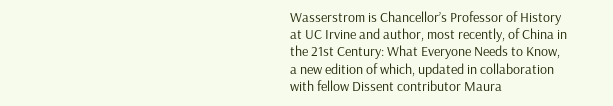Wasserstrom is Chancellor’s Professor of History at UC Irvine and author, most recently, of China in the 21st Century: What Everyone Needs to Know, a new edition of which, updated in collaboration with fellow Dissent contributor Maura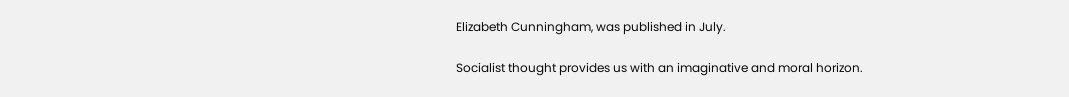Elizabeth Cunningham, was published in July.

Socialist thought provides us with an imaginative and moral horizon.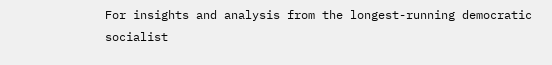For insights and analysis from the longest-running democratic socialist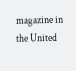magazine in the United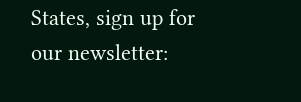States, sign up for our newsletter: